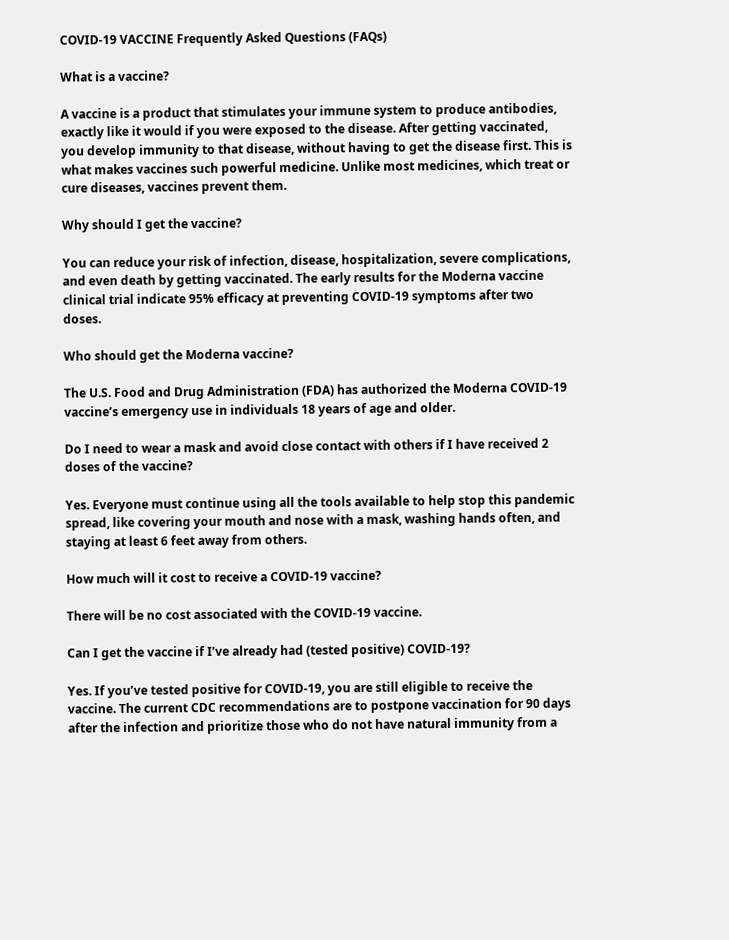COVID-19 VACCINE Frequently Asked Questions (FAQs)

What is a vaccine?

A vaccine is a product that stimulates your immune system to produce antibodies, exactly like it would if you were exposed to the disease. After getting vaccinated, you develop immunity to that disease, without having to get the disease first. This is what makes vaccines such powerful medicine. Unlike most medicines, which treat or cure diseases, vaccines prevent them.

Why should I get the vaccine?

You can reduce your risk of infection, disease, hospitalization, severe complications, and even death by getting vaccinated. The early results for the Moderna vaccine clinical trial indicate 95% efficacy at preventing COVID-19 symptoms after two doses.

Who should get the Moderna vaccine?

The U.S. Food and Drug Administration (FDA) has authorized the Moderna COVID-19 vaccine’s emergency use in individuals 18 years of age and older.

Do I need to wear a mask and avoid close contact with others if I have received 2 doses of the vaccine?

Yes. Everyone must continue using all the tools available to help stop this pandemic spread, like covering your mouth and nose with a mask, washing hands often, and staying at least 6 feet away from others.

How much will it cost to receive a COVID-19 vaccine?

There will be no cost associated with the COVID-19 vaccine.

Can I get the vaccine if I’ve already had (tested positive) COVID-19?

Yes. If you’ve tested positive for COVID-19, you are still eligible to receive the vaccine. The current CDC recommendations are to postpone vaccination for 90 days after the infection and prioritize those who do not have natural immunity from a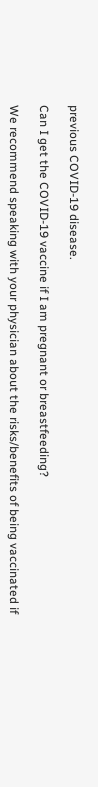previous COVID-19 disease.

Can I get the COVID-19 vaccine if I am pregnant or breastfeeding?

We recommend speaking with your physician about the risks/benefits of being vaccinated if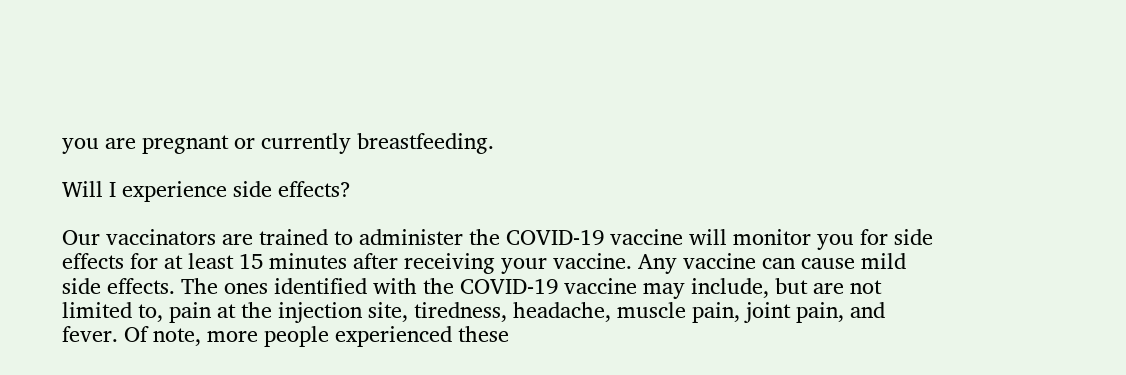you are pregnant or currently breastfeeding.

Will I experience side effects?

Our vaccinators are trained to administer the COVID-19 vaccine will monitor you for side effects for at least 15 minutes after receiving your vaccine. Any vaccine can cause mild side effects. The ones identified with the COVID-19 vaccine may include, but are not limited to, pain at the injection site, tiredness, headache, muscle pain, joint pain, and fever. Of note, more people experienced these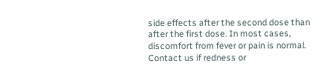side effects after the second dose than after the first dose. In most cases, discomfort from fever or pain is normal. Contact us if redness or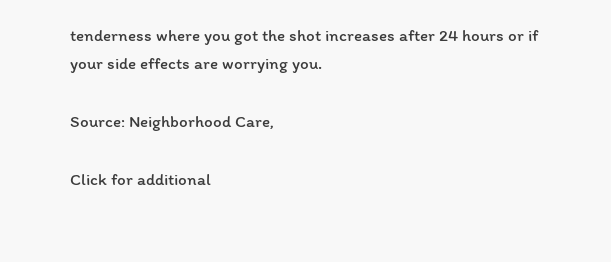tenderness where you got the shot increases after 24 hours or if your side effects are worrying you.

Source: Neighborhood Care,

Click for additional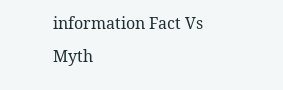information Fact Vs Myth